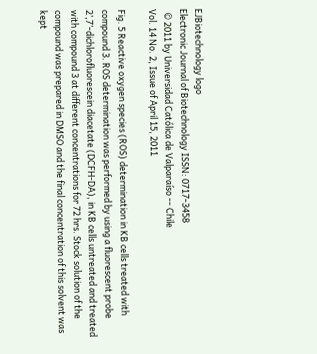EJBiotechnology logo
Electronic Journal of Biotechnology ISSN: 0717-3458
  © 2011 by Universidad Católica de Valparaíso -- Chile
Vol. 14 No. 2, Issue of April 15, 2011

Fig. 5 Reactive oxygen species (ROS) determination in KB cells treated with compound 3. ROS determination was performed by using a fluorescent probe 2’,7’-dichlorofluorescein diacetate (DCFH-DA), in KB cells untreated and treated with compound 3 at different concentrations for 72 hrs. Stock solution of the compound was prepared in DMSO and the final concentration of this solvent was kept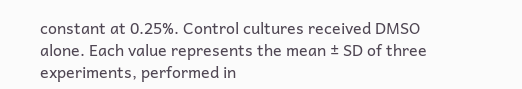constant at 0.25%. Control cultures received DMSO alone. Each value represents the mean ± SD of three experiments, performed in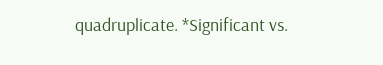quadruplicate. *Significant vs.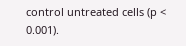control untreated cells (p < 0.001).